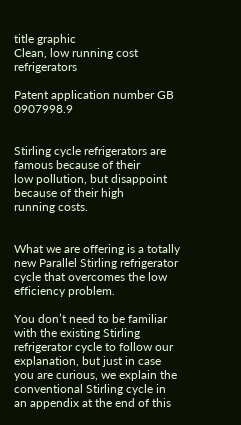title graphic
Clean, low running cost refrigerators

Patent application number GB 0907998.9


Stirling cycle refrigerators are famous because of their
low pollution, but disappoint because of their high
running costs.


What we are offering is a totally new Parallel Stirling refrigerator cycle that overcomes the low efficiency problem.

You don’t need to be familiar with the existing Stirling refrigerator cycle to follow our explanation, but just in case you are curious, we explain the conventional Stirling cycle in an appendix at the end of this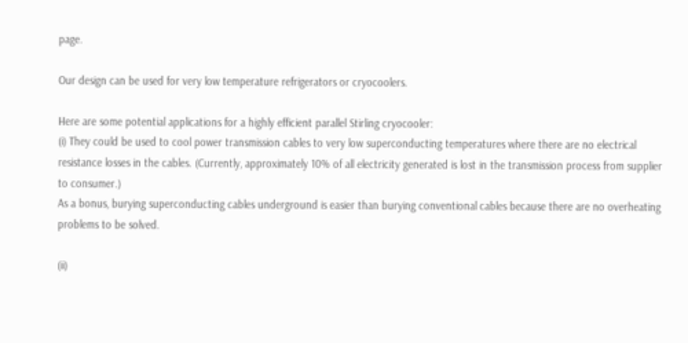page.

Our design can be used for very low temperature refrigerators or cryocoolers.

Here are some potential applications for a highly efficient parallel Stirling cryocooler:
(i) They could be used to cool power transmission cables to very low superconducting temperatures where there are no electrical resistance losses in the cables. (Currently, approximately 10% of all electricity generated is lost in the transmission process from supplier to consumer.)
As a bonus, burying superconducting cables underground is easier than burying conventional cables because there are no overheating problems to be solved.

(ii)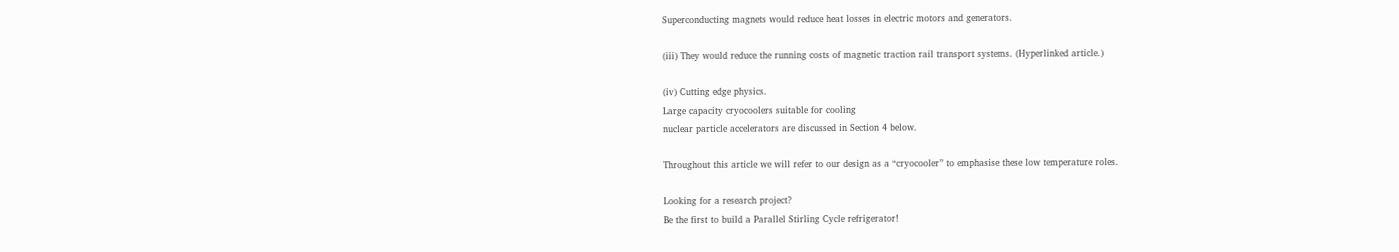Superconducting magnets would reduce heat losses in electric motors and generators.

(iii) They would reduce the running costs of magnetic traction rail transport systems. (Hyperlinked article.)

(iv) Cutting edge physics.
Large capacity cryocoolers suitable for cooling
nuclear particle accelerators are discussed in Section 4 below.

Throughout this article we will refer to our design as a “cryocooler” to emphasise these low temperature roles.

Looking for a research project?
Be the first to build a Parallel Stirling Cycle refrigerator!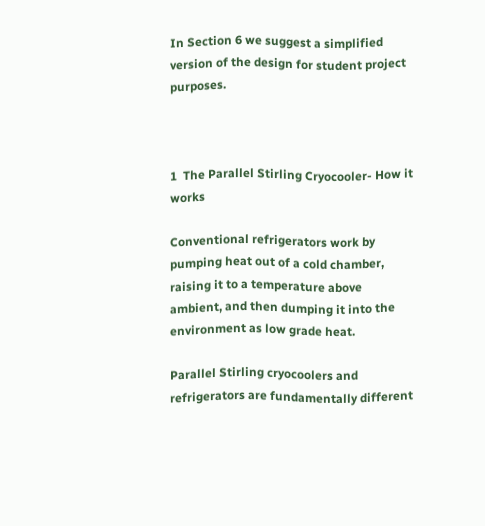In Section 6 we suggest a simplified version of the design for student project purposes.



1  The Parallel Stirling Cryocooler- How it works

Conventional refrigerators work by pumping heat out of a cold chamber,
raising it to a temperature above ambient, and then dumping it into the
environment as low grade heat.

Parallel Stirling cryocoolers and refrigerators are fundamentally different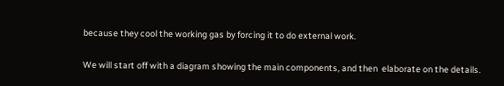because they cool the working gas by forcing it to do external work.

We will start off with a diagram showing the main components, and then  elaborate on the details.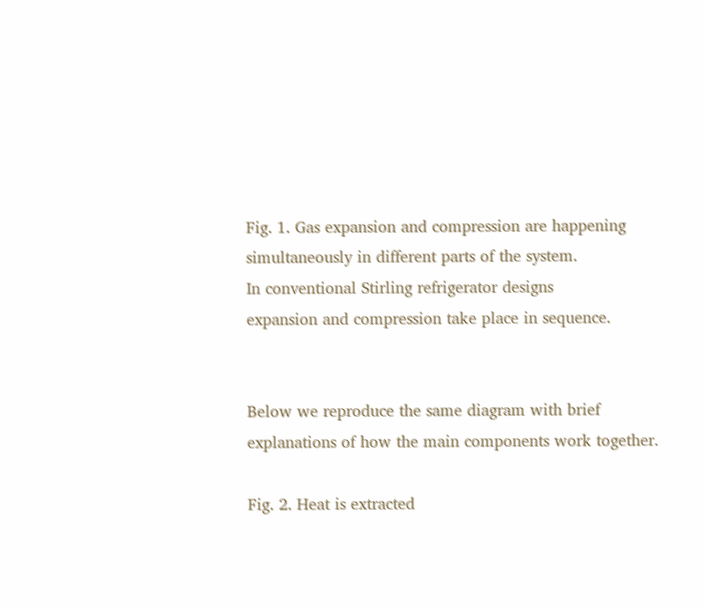Fig. 1. Gas expansion and compression are happening simultaneously in different parts of the system.
In conventional Stirling refrigerator designs
expansion and compression take place in sequence.


Below we reproduce the same diagram with brief explanations of how the main components work together.

Fig. 2. Heat is extracted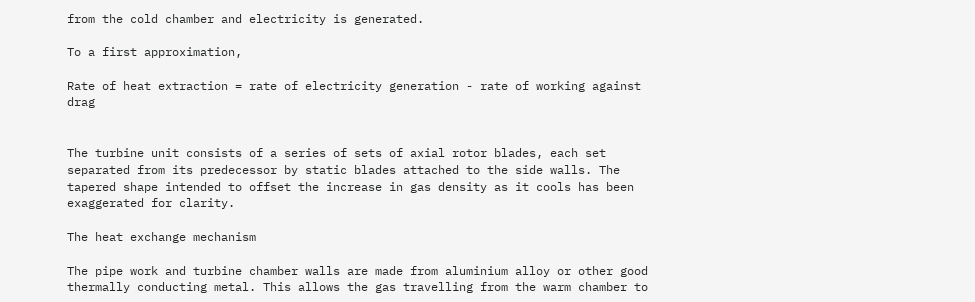from the cold chamber and electricity is generated.

To a first approximation,

Rate of heat extraction = rate of electricity generation - rate of working against drag


The turbine unit consists of a series of sets of axial rotor blades, each set separated from its predecessor by static blades attached to the side walls. The tapered shape intended to offset the increase in gas density as it cools has been exaggerated for clarity.

The heat exchange mechanism

The pipe work and turbine chamber walls are made from aluminium alloy or other good thermally conducting metal. This allows the gas travelling from the warm chamber to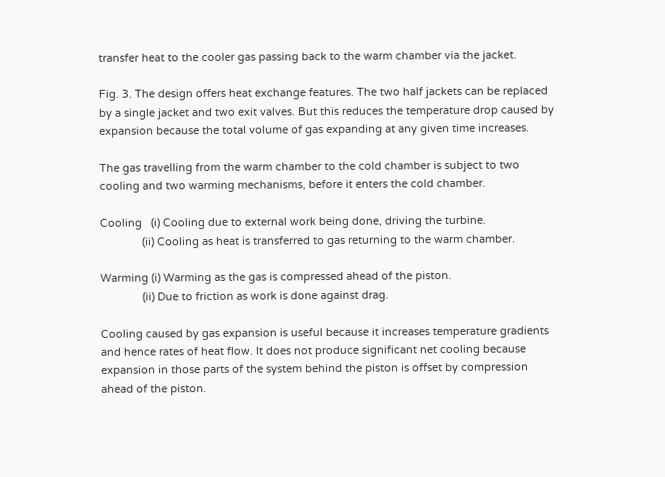transfer heat to the cooler gas passing back to the warm chamber via the jacket.

Fig. 3. The design offers heat exchange features. The two half jackets can be replaced by a single jacket and two exit valves. But this reduces the temperature drop caused by expansion because the total volume of gas expanding at any given time increases.

The gas travelling from the warm chamber to the cold chamber is subject to two cooling and two warming mechanisms, before it enters the cold chamber.

Cooling   (i) Cooling due to external work being done, driving the turbine.
              (ii) Cooling as heat is transferred to gas returning to the warm chamber.

Warming (i) Warming as the gas is compressed ahead of the piston.
              (ii) Due to friction as work is done against drag.

Cooling caused by gas expansion is useful because it increases temperature gradients and hence rates of heat flow. It does not produce significant net cooling because expansion in those parts of the system behind the piston is offset by compression ahead of the piston.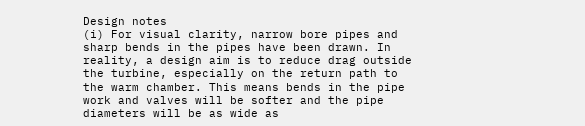Design notes
(i) For visual clarity, narrow bore pipes and sharp bends in the pipes have been drawn. In reality, a design aim is to reduce drag outside the turbine, especially on the return path to the warm chamber. This means bends in the pipe work and valves will be softer and the pipe diameters will be as wide as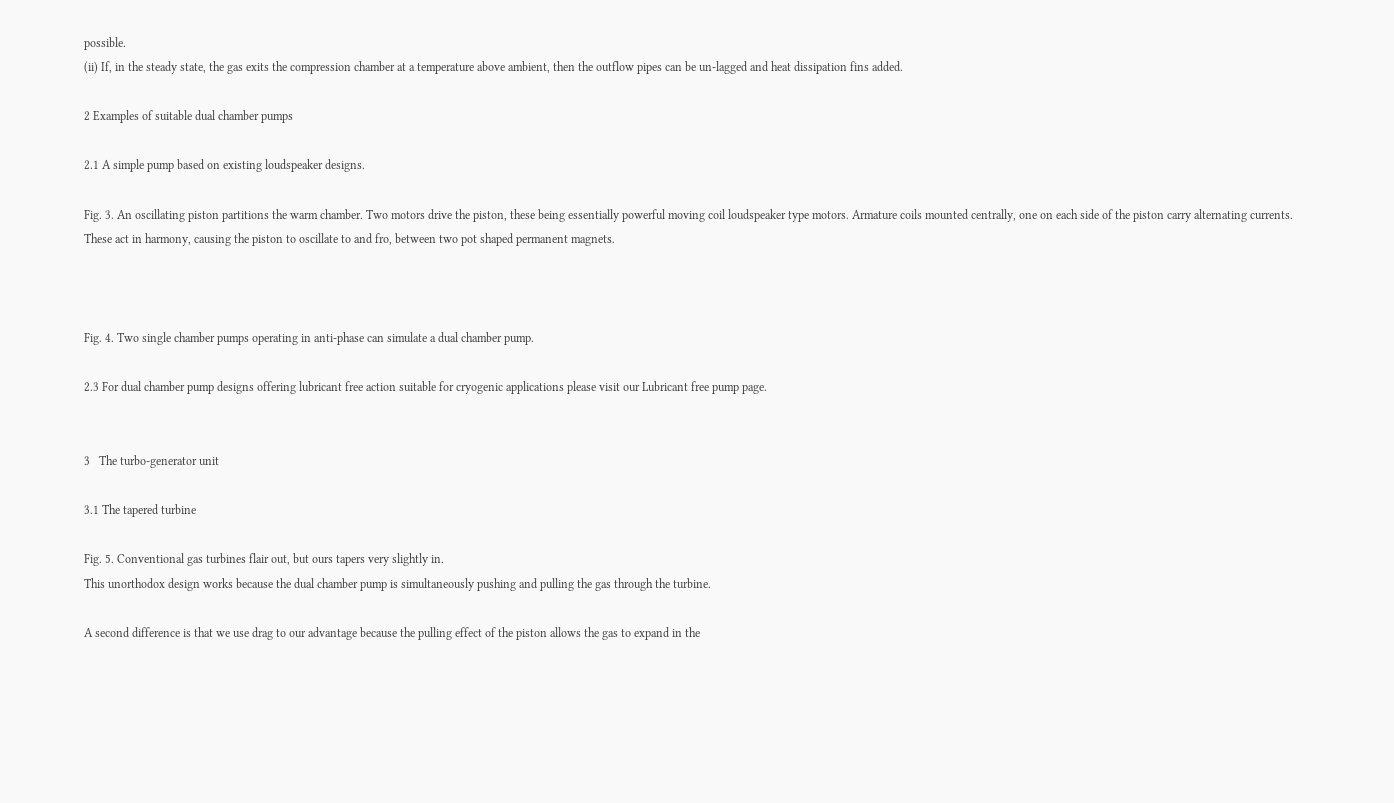possible.
(ii) If, in the steady state, the gas exits the compression chamber at a temperature above ambient, then the outflow pipes can be un-lagged and heat dissipation fins added.

2 Examples of suitable dual chamber pumps

2.1 A simple pump based on existing loudspeaker designs.

Fig. 3. An oscillating piston partitions the warm chamber. Two motors drive the piston, these being essentially powerful moving coil loudspeaker type motors. Armature coils mounted centrally, one on each side of the piston carry alternating currents. These act in harmony, causing the piston to oscillate to and fro, between two pot shaped permanent magnets.



Fig. 4. Two single chamber pumps operating in anti-phase can simulate a dual chamber pump.

2.3 For dual chamber pump designs offering lubricant free action suitable for cryogenic applications please visit our Lubricant free pump page.


3   The turbo-generator unit

3.1 The tapered turbine

Fig. 5. Conventional gas turbines flair out, but ours tapers very slightly in.
This unorthodox design works because the dual chamber pump is simultaneously pushing and pulling the gas through the turbine.

A second difference is that we use drag to our advantage because the pulling effect of the piston allows the gas to expand in the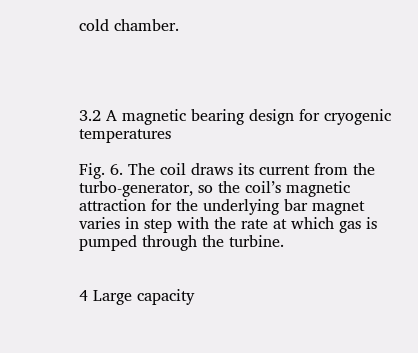cold chamber.




3.2 A magnetic bearing design for cryogenic temperatures

Fig. 6. The coil draws its current from the turbo-generator, so the coil’s magnetic attraction for the underlying bar magnet varies in step with the rate at which gas is pumped through the turbine.


4 Large capacity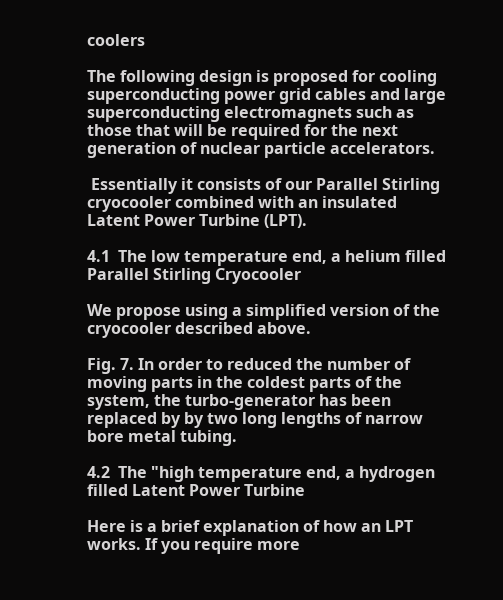coolers

The following design is proposed for cooling superconducting power grid cables and large superconducting electromagnets such as those that will be required for the next generation of nuclear particle accelerators.

 Essentially it consists of our Parallel Stirling cryocooler combined with an insulated Latent Power Turbine (LPT).

4.1  The low temperature end, a helium filled Parallel Stirling Cryocooler

We propose using a simplified version of the cryocooler described above.

Fig. 7. In order to reduced the number of moving parts in the coldest parts of the system, the turbo-generator has been replaced by by two long lengths of narrow bore metal tubing.

4.2  The "high temperature end, a hydrogen filled Latent Power Turbine

Here is a brief explanation of how an LPT works. If you require more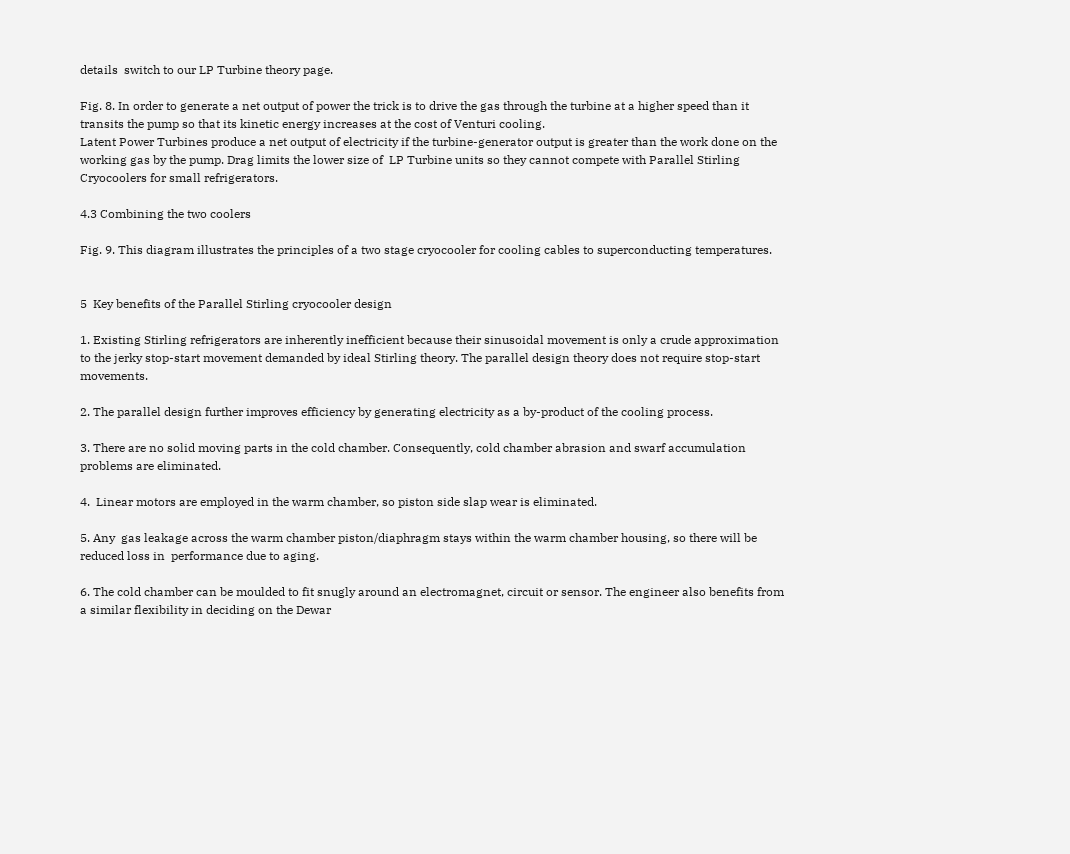details  switch to our LP Turbine theory page.

Fig. 8. In order to generate a net output of power the trick is to drive the gas through the turbine at a higher speed than it transits the pump so that its kinetic energy increases at the cost of Venturi cooling.
Latent Power Turbines produce a net output of electricity if the turbine-generator output is greater than the work done on the working gas by the pump. Drag limits the lower size of  LP Turbine units so they cannot compete with Parallel Stirling Cryocoolers for small refrigerators.

4.3 Combining the two coolers

Fig. 9. This diagram illustrates the principles of a two stage cryocooler for cooling cables to superconducting temperatures.


5  Key benefits of the Parallel Stirling cryocooler design

1. Existing Stirling refrigerators are inherently inefficient because their sinusoidal movement is only a crude approximation to the jerky stop-start movement demanded by ideal Stirling theory. The parallel design theory does not require stop-start movements.

2. The parallel design further improves efficiency by generating electricity as a by-product of the cooling process.

3. There are no solid moving parts in the cold chamber. Consequently, cold chamber abrasion and swarf accumulation problems are eliminated.

4.  Linear motors are employed in the warm chamber, so piston side slap wear is eliminated.

5. Any  gas leakage across the warm chamber piston/diaphragm stays within the warm chamber housing, so there will be reduced loss in  performance due to aging.

6. The cold chamber can be moulded to fit snugly around an electromagnet, circuit or sensor. The engineer also benefits from a similar flexibility in deciding on the Dewar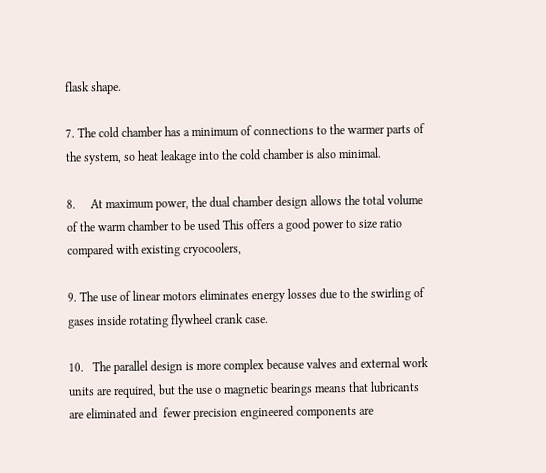flask shape.

7. The cold chamber has a minimum of connections to the warmer parts of the system, so heat leakage into the cold chamber is also minimal.

8.     At maximum power, the dual chamber design allows the total volume of the warm chamber to be used This offers a good power to size ratio compared with existing cryocoolers,

9. The use of linear motors eliminates energy losses due to the swirling of gases inside rotating flywheel crank case.

10.   The parallel design is more complex because valves and external work units are required, but the use o magnetic bearings means that lubricants are eliminated and  fewer precision engineered components are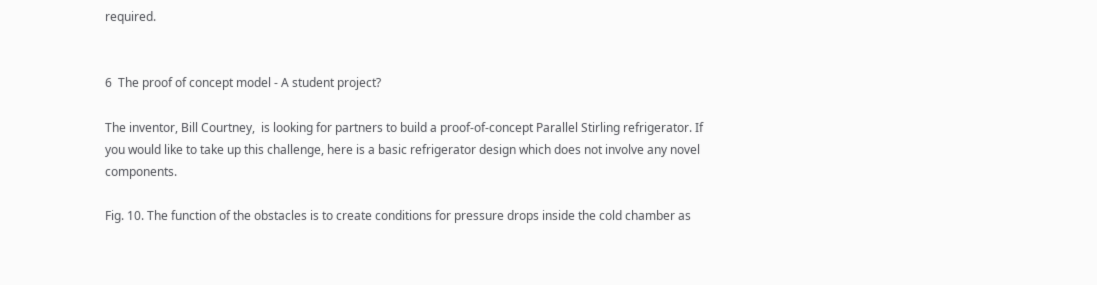required.


6  The proof of concept model - A student project?

The inventor, Bill Courtney,  is looking for partners to build a proof-of-concept Parallel Stirling refrigerator. If you would like to take up this challenge, here is a basic refrigerator design which does not involve any novel components.

Fig. 10. The function of the obstacles is to create conditions for pressure drops inside the cold chamber as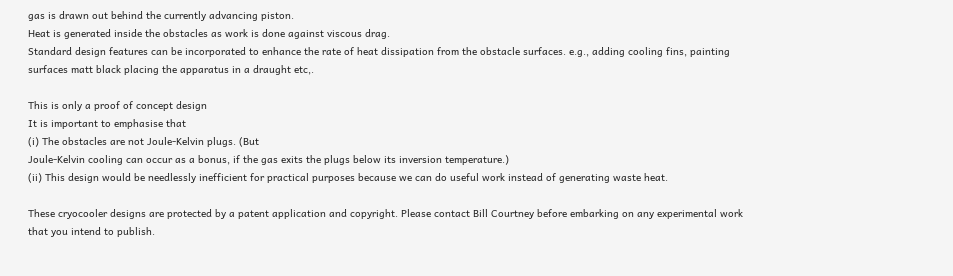gas is drawn out behind the currently advancing piston.
Heat is generated inside the obstacles as work is done against viscous drag.
Standard design features can be incorporated to enhance the rate of heat dissipation from the obstacle surfaces. e.g., adding cooling fins, painting surfaces matt black placing the apparatus in a draught etc,.

This is only a proof of concept design
It is important to emphasise that
(i) The obstacles are not Joule-Kelvin plugs. (But
Joule-Kelvin cooling can occur as a bonus, if the gas exits the plugs below its inversion temperature.)
(ii) This design would be needlessly inefficient for practical purposes because we can do useful work instead of generating waste heat.

These cryocooler designs are protected by a patent application and copyright. Please contact Bill Courtney before embarking on any experimental work that you intend to publish.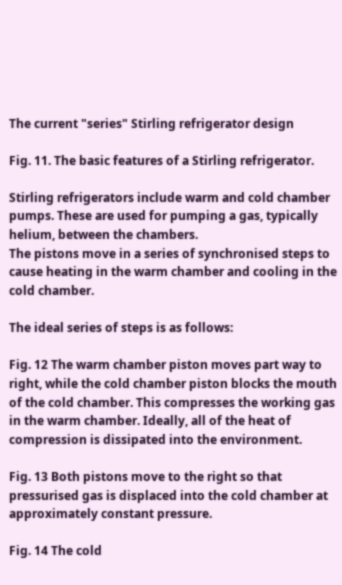The current "series" Stirling refrigerator design

Fig. 11. The basic features of a Stirling refrigerator.

Stirling refrigerators include warm and cold chamber pumps. These are used for pumping a gas, typically helium, between the chambers.
The pistons move in a series of synchronised steps to cause heating in the warm chamber and cooling in the cold chamber.

The ideal series of steps is as follows:

Fig. 12 The warm chamber piston moves part way to right, while the cold chamber piston blocks the mouth of the cold chamber. This compresses the working gas in the warm chamber. Ideally, all of the heat of compression is dissipated into the environment.

Fig. 13 Both pistons move to the right so that pressurised gas is displaced into the cold chamber at approximately constant pressure.

Fig. 14 The cold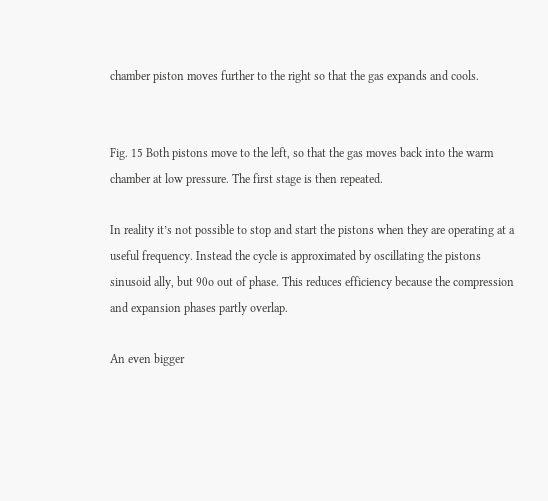chamber piston moves further to the right so that the gas expands and cools.


Fig. 15 Both pistons move to the left, so that the gas moves back into the warm chamber at low pressure. The first stage is then repeated.

In reality it’s not possible to stop and start the pistons when they are operating at a useful frequency. Instead the cycle is approximated by oscillating the pistons sinusoid ally, but 90o out of phase. This reduces efficiency because the compression and expansion phases partly overlap.

An even bigger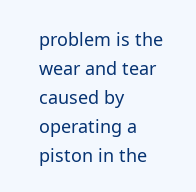problem is the wear and tear caused by operating a piston in the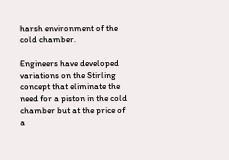harsh environment of the cold chamber.

Engineers have developed variations on the Stirling concept that eliminate the need for a piston in the cold chamber but at the price of a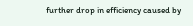further drop in efficiency caused by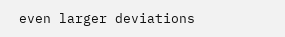even larger deviations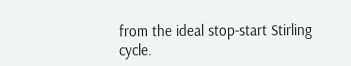from the ideal stop-start Stirling cycle.